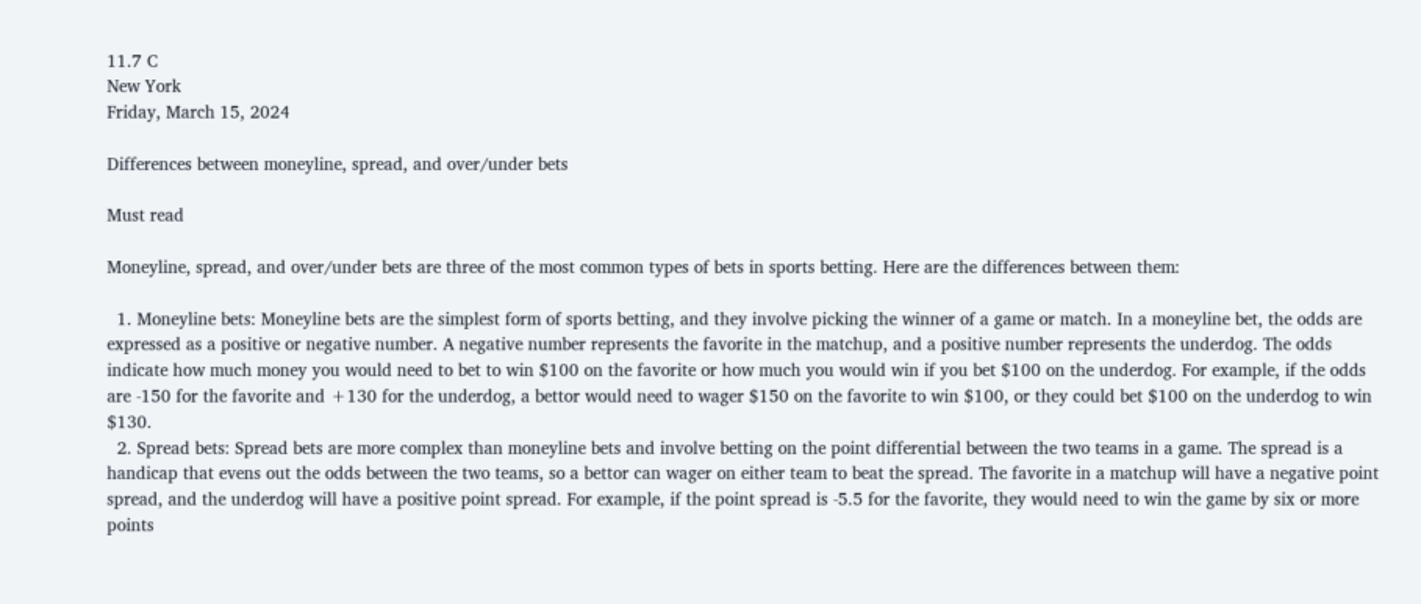11.7 C
New York
Friday, March 15, 2024

Differences between moneyline, spread, and over/under bets

Must read

Moneyline, spread, and over/under bets are three of the most common types of bets in sports betting. Here are the differences between them:

  1. Moneyline bets: Moneyline bets are the simplest form of sports betting, and they involve picking the winner of a game or match. In a moneyline bet, the odds are expressed as a positive or negative number. A negative number represents the favorite in the matchup, and a positive number represents the underdog. The odds indicate how much money you would need to bet to win $100 on the favorite or how much you would win if you bet $100 on the underdog. For example, if the odds are -150 for the favorite and +130 for the underdog, a bettor would need to wager $150 on the favorite to win $100, or they could bet $100 on the underdog to win $130.
  2. Spread bets: Spread bets are more complex than moneyline bets and involve betting on the point differential between the two teams in a game. The spread is a handicap that evens out the odds between the two teams, so a bettor can wager on either team to beat the spread. The favorite in a matchup will have a negative point spread, and the underdog will have a positive point spread. For example, if the point spread is -5.5 for the favorite, they would need to win the game by six or more points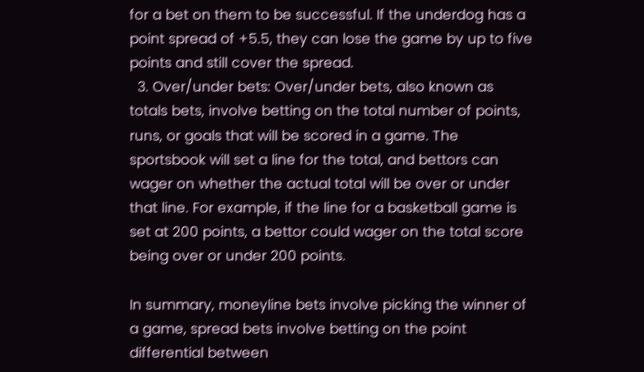for a bet on them to be successful. If the underdog has a point spread of +5.5, they can lose the game by up to five points and still cover the spread.
  3. Over/under bets: Over/under bets, also known as totals bets, involve betting on the total number of points, runs, or goals that will be scored in a game. The sportsbook will set a line for the total, and bettors can wager on whether the actual total will be over or under that line. For example, if the line for a basketball game is set at 200 points, a bettor could wager on the total score being over or under 200 points.

In summary, moneyline bets involve picking the winner of a game, spread bets involve betting on the point differential between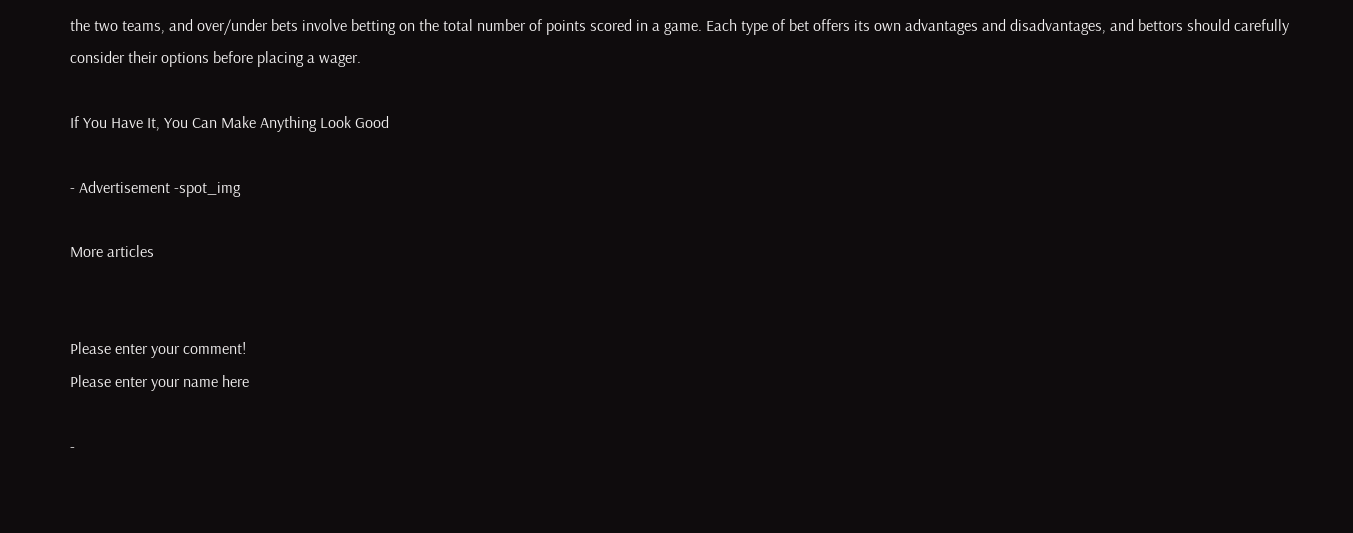the two teams, and over/under bets involve betting on the total number of points scored in a game. Each type of bet offers its own advantages and disadvantages, and bettors should carefully consider their options before placing a wager.

If You Have It, You Can Make Anything Look Good

- Advertisement -spot_img

More articles


Please enter your comment!
Please enter your name here

-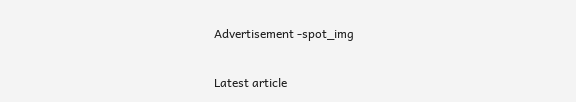Advertisement -spot_img

Latest article